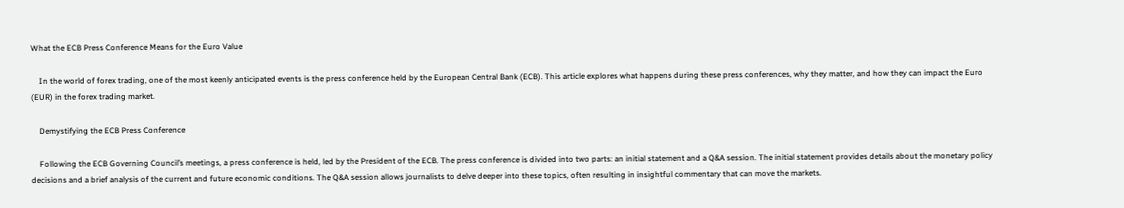What the ECB Press Conference Means for the Euro Value

    In the world of forex trading, one of the most keenly anticipated events is the press conference held by the European Central Bank (ECB). This article explores what happens during these press conferences, why they matter, and how they can impact the Euro (EUR) in the forex trading market.

    Demystifying the ECB Press Conference

    Following the ECB Governing Council’s meetings, a press conference is held, led by the President of the ECB. The press conference is divided into two parts: an initial statement and a Q&A session. The initial statement provides details about the monetary policy decisions and a brief analysis of the current and future economic conditions. The Q&A session allows journalists to delve deeper into these topics, often resulting in insightful commentary that can move the markets.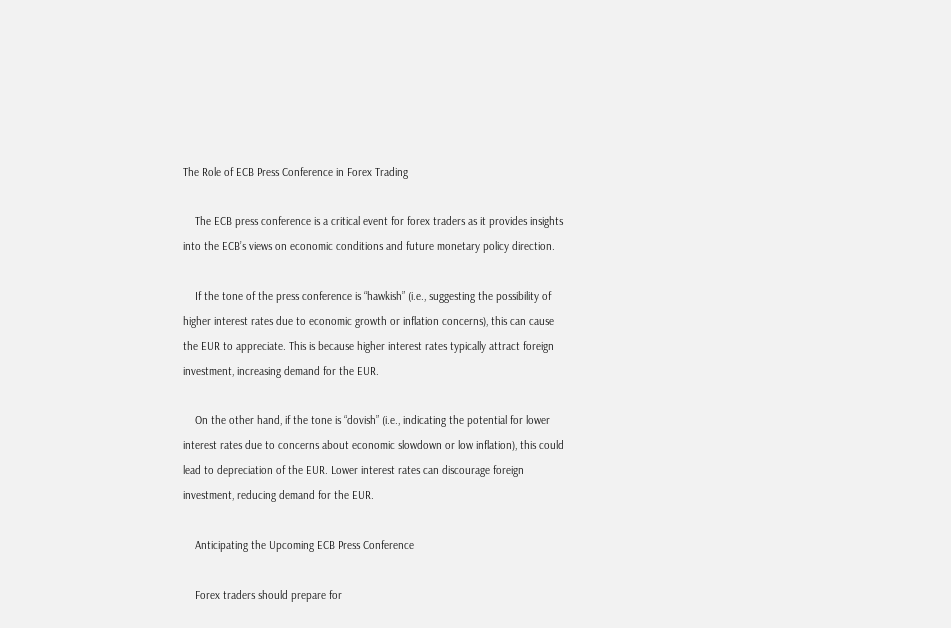The Role of ECB Press Conference in Forex Trading

    The ECB press conference is a critical event for forex traders as it provides insights into the ECB’s views on economic conditions and future monetary policy direction.

    If the tone of the press conference is “hawkish” (i.e., suggesting the possibility of higher interest rates due to economic growth or inflation concerns), this can cause the EUR to appreciate. This is because higher interest rates typically attract foreign investment, increasing demand for the EUR.

    On the other hand, if the tone is “dovish” (i.e., indicating the potential for lower interest rates due to concerns about economic slowdown or low inflation), this could lead to depreciation of the EUR. Lower interest rates can discourage foreign investment, reducing demand for the EUR.

    Anticipating the Upcoming ECB Press Conference

    Forex traders should prepare for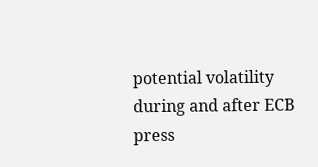potential volatility during and after ECB press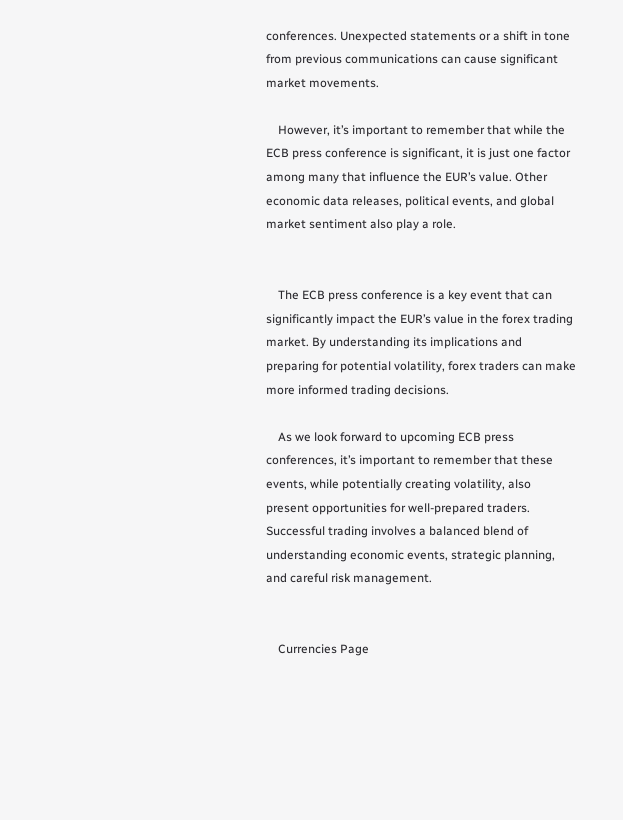conferences. Unexpected statements or a shift in tone from previous communications can cause significant market movements.

    However, it’s important to remember that while the ECB press conference is significant, it is just one factor among many that influence the EUR’s value. Other economic data releases, political events, and global market sentiment also play a role.


    The ECB press conference is a key event that can significantly impact the EUR’s value in the forex trading market. By understanding its implications and preparing for potential volatility, forex traders can make more informed trading decisions.

    As we look forward to upcoming ECB press conferences, it’s important to remember that these events, while potentially creating volatility, also present opportunities for well-prepared traders. Successful trading involves a balanced blend of understanding economic events, strategic planning, and careful risk management.


    Currencies Page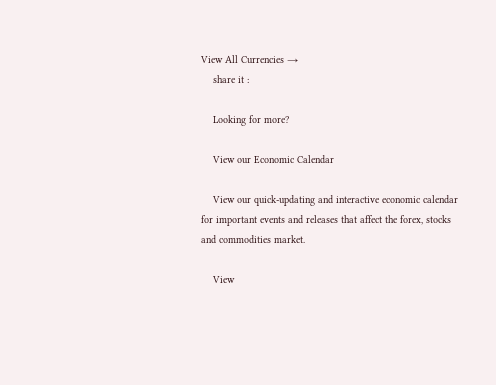View All Currencies →
    share it :

    Looking for more?

    View our Economic Calendar

    View our quick-updating and interactive economic calendar for important events and releases that affect the forex, stocks and commodities market.

    View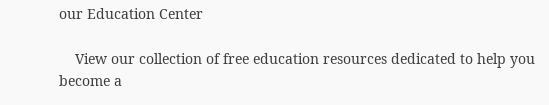our Education Center

    View our collection of free education resources dedicated to help you become a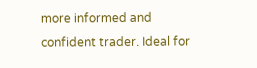more informed and confident trader. Ideal for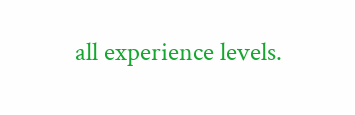all experience levels.